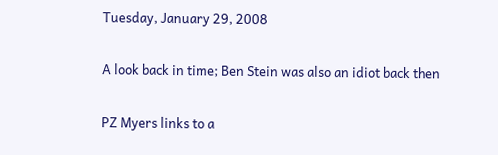Tuesday, January 29, 2008

A look back in time; Ben Stein was also an idiot back then

PZ Myers links to a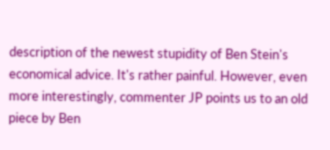description of the newest stupidity of Ben Stein's economical advice. It's rather painful. However, even more interestingly, commenter JP points us to an old piece by Ben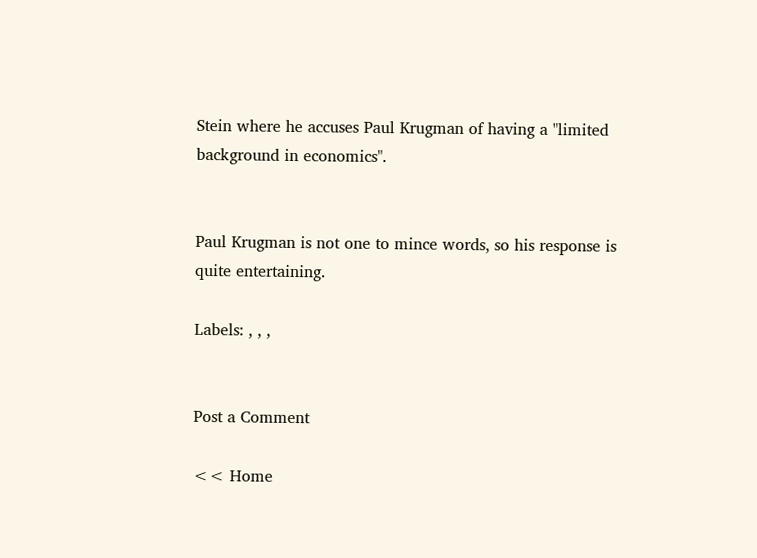Stein where he accuses Paul Krugman of having a "limited background in economics".


Paul Krugman is not one to mince words, so his response is quite entertaining.

Labels: , , ,


Post a Comment

<< Home